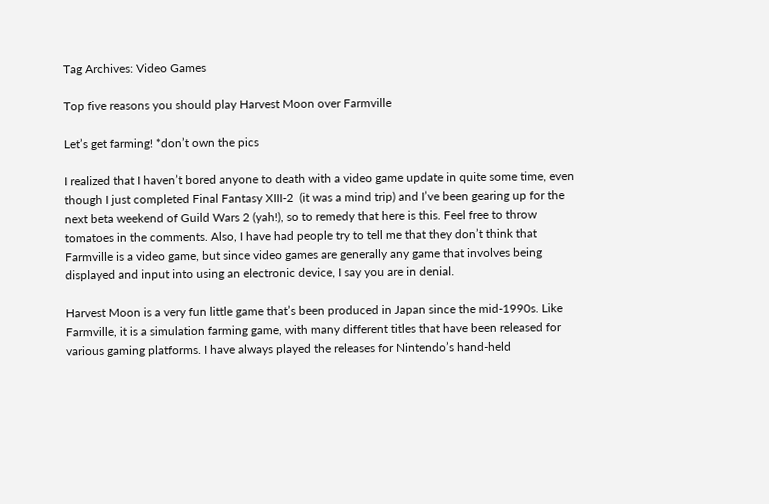Tag Archives: Video Games

Top five reasons you should play Harvest Moon over Farmville

Let’s get farming! *don’t own the pics

I realized that I haven’t bored anyone to death with a video game update in quite some time, even though I just completed Final Fantasy XIII-2  (it was a mind trip) and I’ve been gearing up for the next beta weekend of Guild Wars 2 (yah!), so to remedy that here is this. Feel free to throw tomatoes in the comments. Also, I have had people try to tell me that they don’t think that Farmville is a video game, but since video games are generally any game that involves being displayed and input into using an electronic device, I say you are in denial.

Harvest Moon is a very fun little game that’s been produced in Japan since the mid-1990s. Like Farmville, it is a simulation farming game, with many different titles that have been released for various gaming platforms. I have always played the releases for Nintendo’s hand-held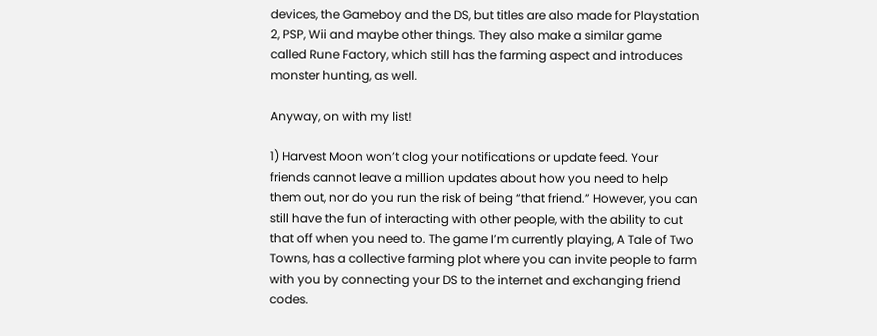devices, the Gameboy and the DS, but titles are also made for Playstation 2, PSP, Wii and maybe other things. They also make a similar game called Rune Factory, which still has the farming aspect and introduces monster hunting, as well.

Anyway, on with my list!

1) Harvest Moon won’t clog your notifications or update feed. Your friends cannot leave a million updates about how you need to help them out, nor do you run the risk of being “that friend.” However, you can still have the fun of interacting with other people, with the ability to cut that off when you need to. The game I’m currently playing, A Tale of Two Towns, has a collective farming plot where you can invite people to farm with you by connecting your DS to the internet and exchanging friend codes.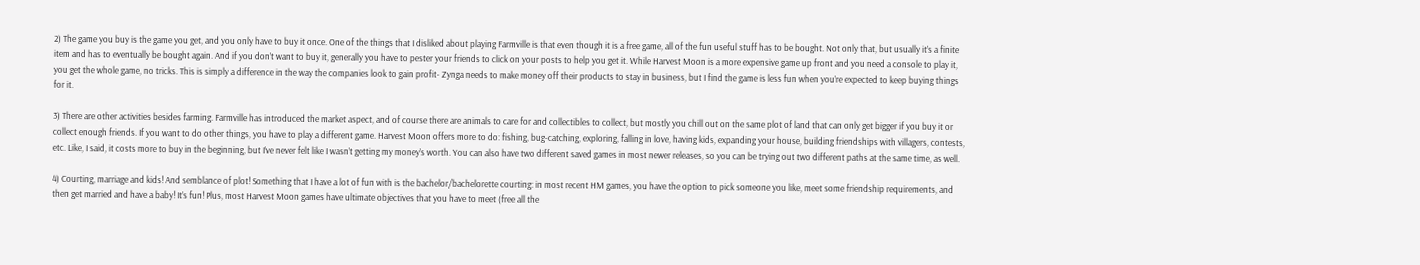2) The game you buy is the game you get, and you only have to buy it once. One of the things that I disliked about playing Farmville is that even though it is a free game, all of the fun useful stuff has to be bought. Not only that, but usually it’s a finite item and has to eventually be bought again. And if you don’t want to buy it, generally you have to pester your friends to click on your posts to help you get it. While Harvest Moon is a more expensive game up front and you need a console to play it, you get the whole game, no tricks. This is simply a difference in the way the companies look to gain profit- Zynga needs to make money off their products to stay in business, but I find the game is less fun when you’re expected to keep buying things for it.

3) There are other activities besides farming. Farmville has introduced the market aspect, and of course there are animals to care for and collectibles to collect, but mostly you chill out on the same plot of land that can only get bigger if you buy it or collect enough friends. If you want to do other things, you have to play a different game. Harvest Moon offers more to do: fishing, bug-catching, exploring, falling in love, having kids, expanding your house, building friendships with villagers, contests, etc. Like, I said, it costs more to buy in the beginning, but I’ve never felt like I wasn’t getting my money’s worth. You can also have two different saved games in most newer releases, so you can be trying out two different paths at the same time, as well.

4) Courting, marriage and kids! And semblance of plot! Something that I have a lot of fun with is the bachelor/bachelorette courting: in most recent HM games, you have the option to pick someone you like, meet some friendship requirements, and then get married and have a baby! It’s fun! Plus, most Harvest Moon games have ultimate objectives that you have to meet (free all the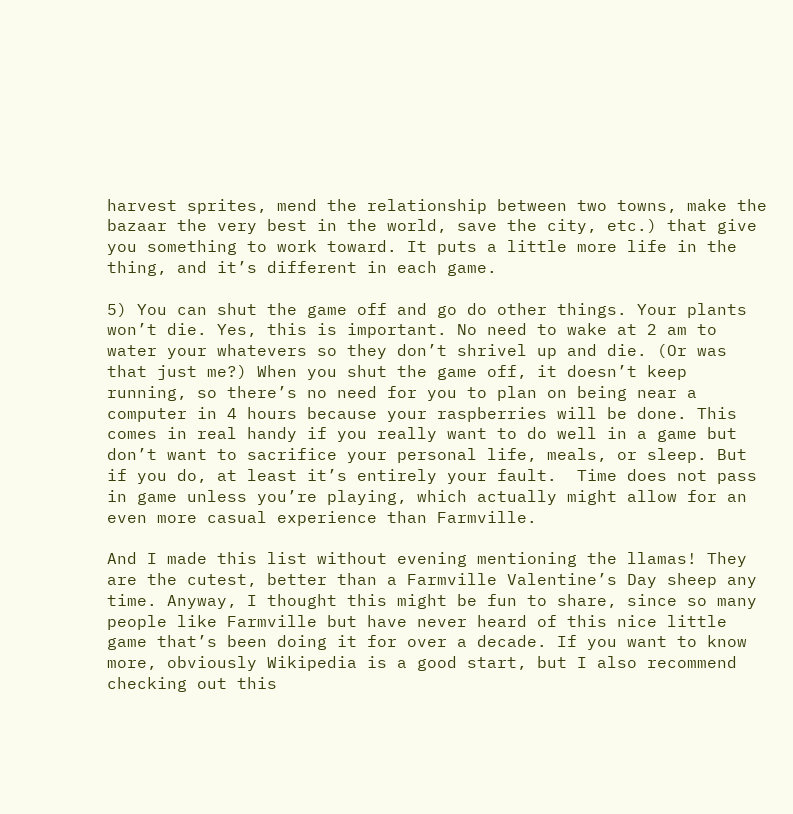harvest sprites, mend the relationship between two towns, make the bazaar the very best in the world, save the city, etc.) that give you something to work toward. It puts a little more life in the thing, and it’s different in each game.

5) You can shut the game off and go do other things. Your plants won’t die. Yes, this is important. No need to wake at 2 am to water your whatevers so they don’t shrivel up and die. (Or was that just me?) When you shut the game off, it doesn’t keep running, so there’s no need for you to plan on being near a computer in 4 hours because your raspberries will be done. This comes in real handy if you really want to do well in a game but don’t want to sacrifice your personal life, meals, or sleep. But if you do, at least it’s entirely your fault.  Time does not pass in game unless you’re playing, which actually might allow for an even more casual experience than Farmville.

And I made this list without evening mentioning the llamas! They are the cutest, better than a Farmville Valentine’s Day sheep any time. Anyway, I thought this might be fun to share, since so many people like Farmville but have never heard of this nice little game that’s been doing it for over a decade. If you want to know more, obviously Wikipedia is a good start, but I also recommend checking out this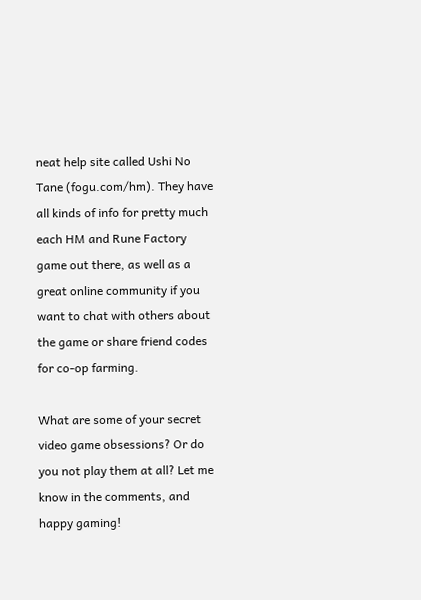neat help site called Ushi No Tane (fogu.com/hm). They have all kinds of info for pretty much each HM and Rune Factory game out there, as well as a great online community if you want to chat with others about the game or share friend codes for co-op farming.

What are some of your secret video game obsessions? Or do you not play them at all? Let me know in the comments, and happy gaming!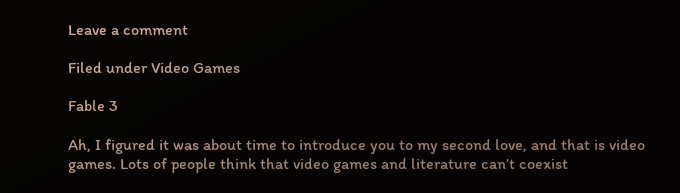Leave a comment

Filed under Video Games

Fable 3

Ah, I figured it was about time to introduce you to my second love, and that is video games. Lots of people think that video games and literature can’t coexist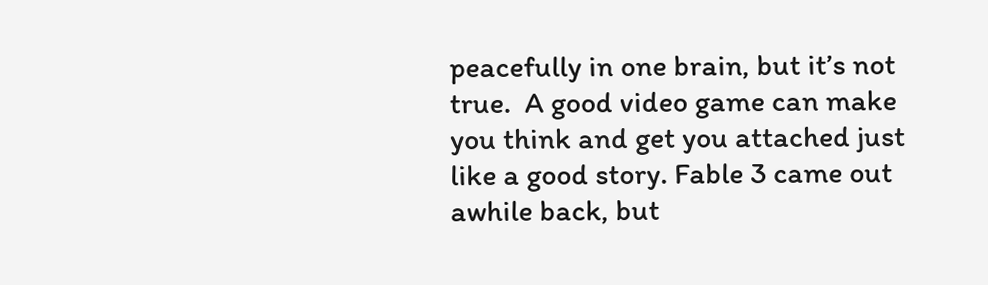peacefully in one brain, but it’s not true.  A good video game can make you think and get you attached just like a good story. Fable 3 came out awhile back, but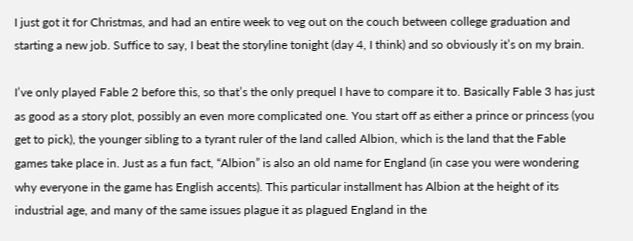I just got it for Christmas, and had an entire week to veg out on the couch between college graduation and starting a new job. Suffice to say, I beat the storyline tonight (day 4, I think) and so obviously it’s on my brain.

I’ve only played Fable 2 before this, so that’s the only prequel I have to compare it to. Basically Fable 3 has just as good as a story plot, possibly an even more complicated one. You start off as either a prince or princess (you get to pick), the younger sibling to a tyrant ruler of the land called Albion, which is the land that the Fable games take place in. Just as a fun fact, “Albion” is also an old name for England (in case you were wondering why everyone in the game has English accents). This particular installment has Albion at the height of its industrial age, and many of the same issues plague it as plagued England in the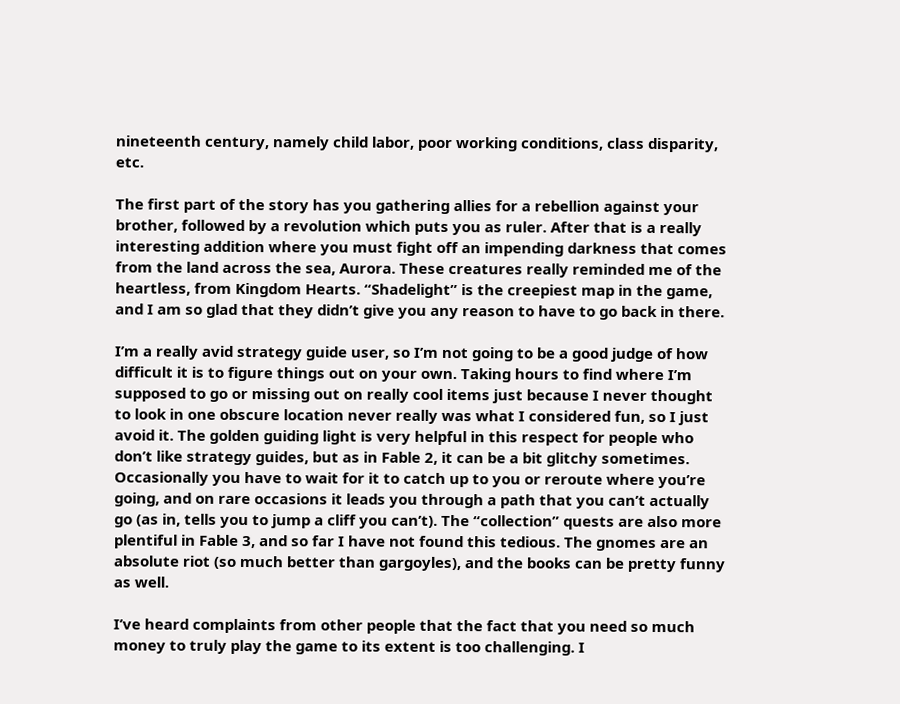nineteenth century, namely child labor, poor working conditions, class disparity, etc.

The first part of the story has you gathering allies for a rebellion against your brother, followed by a revolution which puts you as ruler. After that is a really interesting addition where you must fight off an impending darkness that comes from the land across the sea, Aurora. These creatures really reminded me of the heartless, from Kingdom Hearts. “Shadelight” is the creepiest map in the game, and I am so glad that they didn’t give you any reason to have to go back in there.

I’m a really avid strategy guide user, so I’m not going to be a good judge of how difficult it is to figure things out on your own. Taking hours to find where I’m supposed to go or missing out on really cool items just because I never thought to look in one obscure location never really was what I considered fun, so I just avoid it. The golden guiding light is very helpful in this respect for people who don’t like strategy guides, but as in Fable 2, it can be a bit glitchy sometimes. Occasionally you have to wait for it to catch up to you or reroute where you’re going, and on rare occasions it leads you through a path that you can’t actually go (as in, tells you to jump a cliff you can’t). The “collection” quests are also more plentiful in Fable 3, and so far I have not found this tedious. The gnomes are an absolute riot (so much better than gargoyles), and the books can be pretty funny as well.

I’ve heard complaints from other people that the fact that you need so much money to truly play the game to its extent is too challenging. I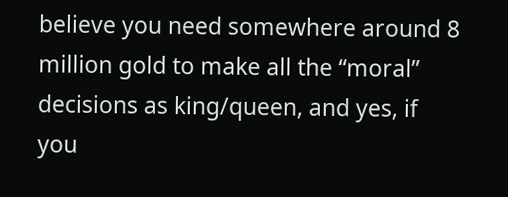believe you need somewhere around 8 million gold to make all the “moral” decisions as king/queen, and yes, if you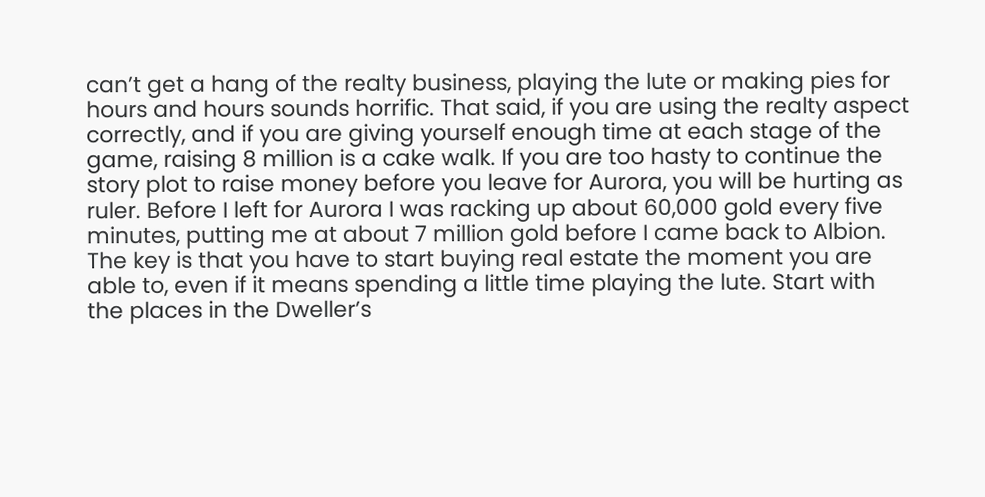can’t get a hang of the realty business, playing the lute or making pies for hours and hours sounds horrific. That said, if you are using the realty aspect correctly, and if you are giving yourself enough time at each stage of the game, raising 8 million is a cake walk. If you are too hasty to continue the story plot to raise money before you leave for Aurora, you will be hurting as ruler. Before I left for Aurora I was racking up about 60,000 gold every five minutes, putting me at about 7 million gold before I came back to Albion. The key is that you have to start buying real estate the moment you are able to, even if it means spending a little time playing the lute. Start with the places in the Dweller’s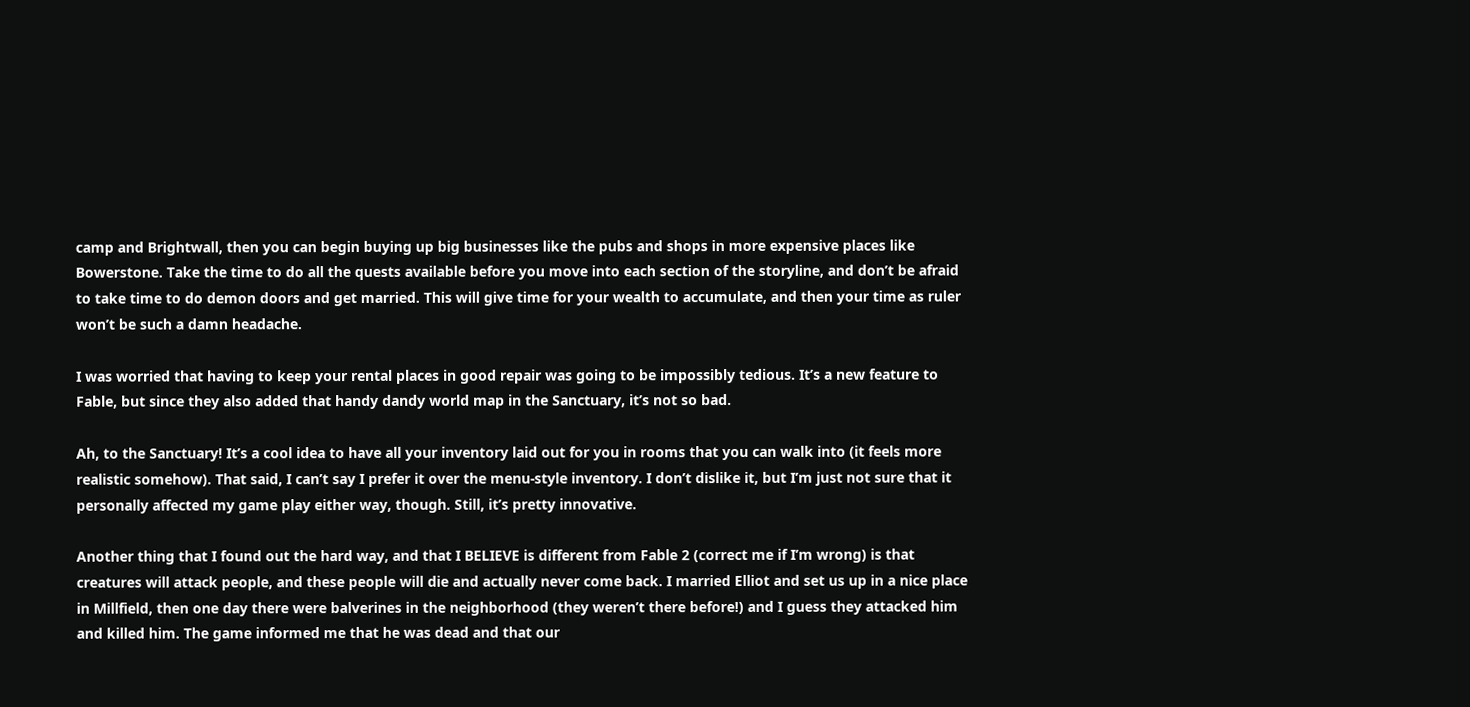camp and Brightwall, then you can begin buying up big businesses like the pubs and shops in more expensive places like Bowerstone. Take the time to do all the quests available before you move into each section of the storyline, and don’t be afraid to take time to do demon doors and get married. This will give time for your wealth to accumulate, and then your time as ruler won’t be such a damn headache.

I was worried that having to keep your rental places in good repair was going to be impossibly tedious. It’s a new feature to Fable, but since they also added that handy dandy world map in the Sanctuary, it’s not so bad.

Ah, to the Sanctuary! It’s a cool idea to have all your inventory laid out for you in rooms that you can walk into (it feels more realistic somehow). That said, I can’t say I prefer it over the menu-style inventory. I don’t dislike it, but I’m just not sure that it personally affected my game play either way, though. Still, it’s pretty innovative.

Another thing that I found out the hard way, and that I BELIEVE is different from Fable 2 (correct me if I’m wrong) is that creatures will attack people, and these people will die and actually never come back. I married Elliot and set us up in a nice place in Millfield, then one day there were balverines in the neighborhood (they weren’t there before!) and I guess they attacked him and killed him. The game informed me that he was dead and that our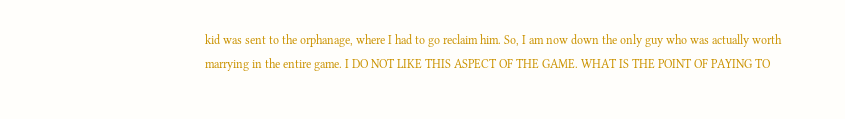kid was sent to the orphanage, where I had to go reclaim him. So, I am now down the only guy who was actually worth marrying in the entire game. I DO NOT LIKE THIS ASPECT OF THE GAME. WHAT IS THE POINT OF PAYING TO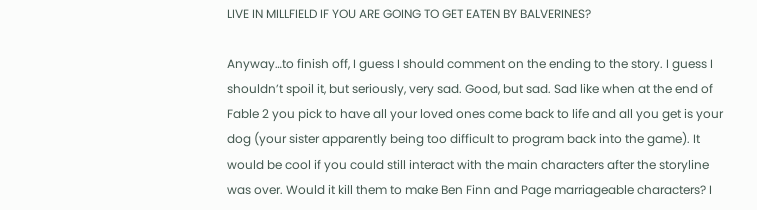LIVE IN MILLFIELD IF YOU ARE GOING TO GET EATEN BY BALVERINES?

Anyway…to finish off, I guess I should comment on the ending to the story. I guess I shouldn’t spoil it, but seriously, very sad. Good, but sad. Sad like when at the end of Fable 2 you pick to have all your loved ones come back to life and all you get is your dog (your sister apparently being too difficult to program back into the game). It would be cool if you could still interact with the main characters after the storyline was over. Would it kill them to make Ben Finn and Page marriageable characters? I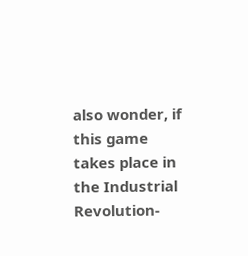also wonder, if this game takes place in the Industrial Revolution-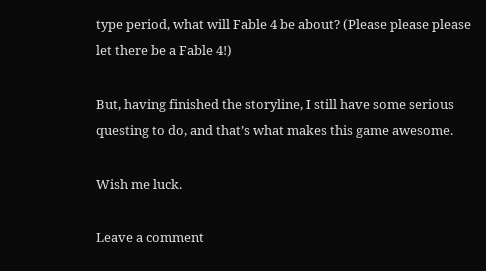type period, what will Fable 4 be about? (Please please please let there be a Fable 4!)

But, having finished the storyline, I still have some serious questing to do, and that’s what makes this game awesome.

Wish me luck.

Leave a comment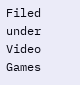Filed under Video Games